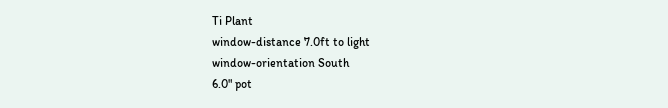Ti Plant
window-distance 7.0ft to light
window-orientation South
6.0" pot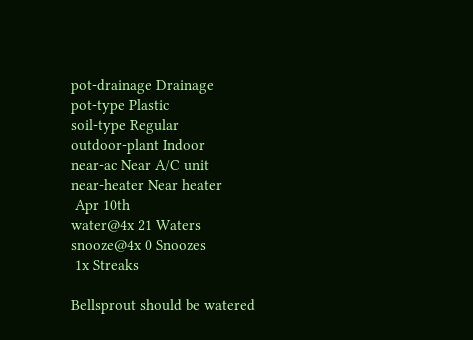pot-drainage Drainage
pot-type Plastic
soil-type Regular
outdoor-plant Indoor
near-ac Near A/C unit
near-heater Near heater
 Apr 10th
water@4x 21 Waters
snooze@4x 0 Snoozes
 1x Streaks

Bellsprout should be watered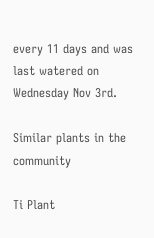every 11 days and was last watered on Wednesday Nov 3rd.

Similar plants in the community

Ti Plant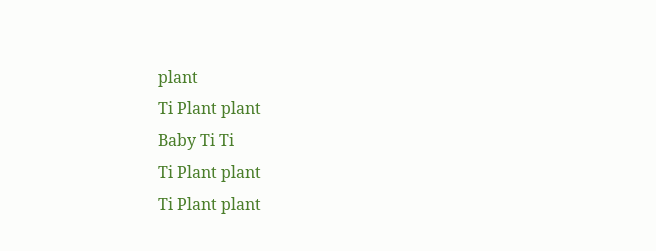plant
Ti Plant plant
Baby Ti Ti
Ti Plant plant
Ti Plant plant